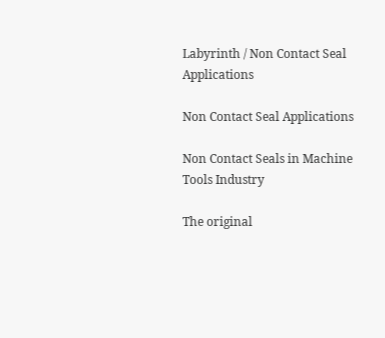Labyrinth / Non Contact Seal Applications

Non Contact Seal Applications

Non Contact Seals in Machine Tools Industry

The original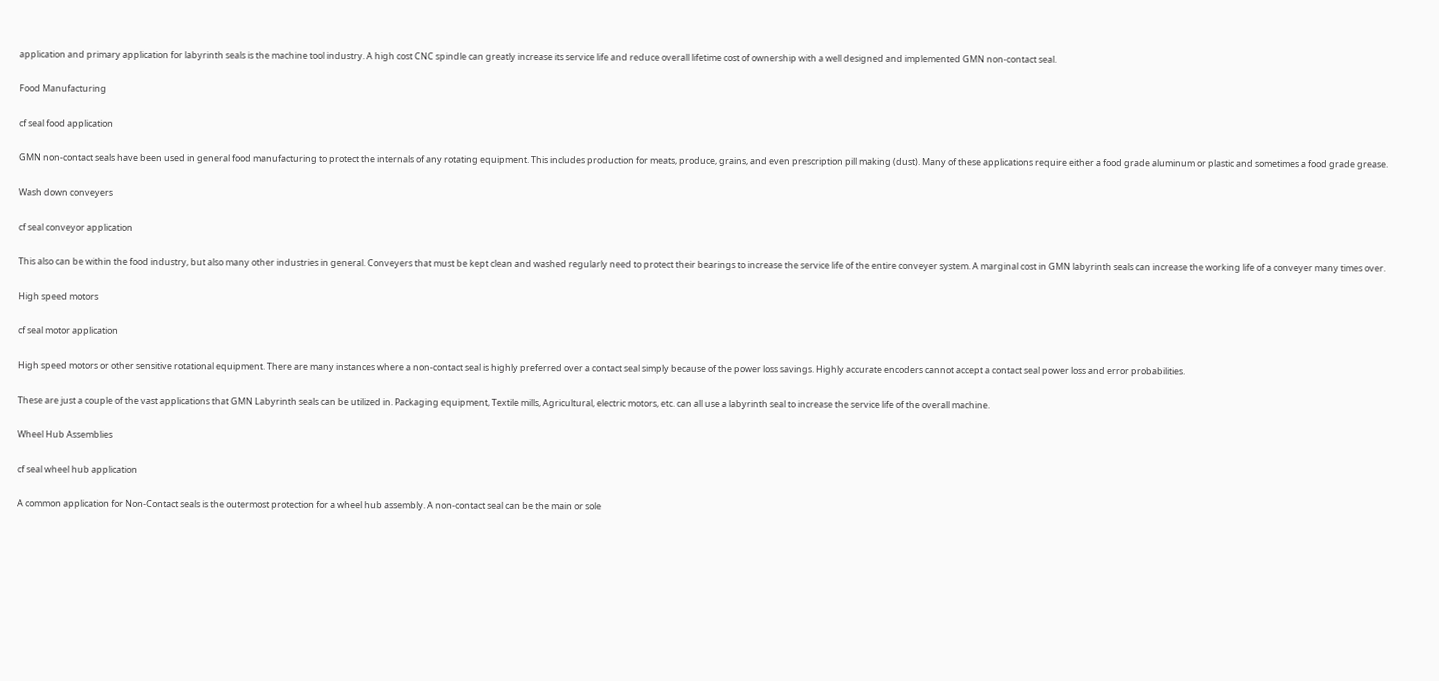application and primary application for labyrinth seals is the machine tool industry. A high cost CNC spindle can greatly increase its service life and reduce overall lifetime cost of ownership with a well designed and implemented GMN non-contact seal.

Food Manufacturing

cf seal food application

GMN non-contact seals have been used in general food manufacturing to protect the internals of any rotating equipment. This includes production for meats, produce, grains, and even prescription pill making (dust). Many of these applications require either a food grade aluminum or plastic and sometimes a food grade grease.

Wash down conveyers

cf seal conveyor application

This also can be within the food industry, but also many other industries in general. Conveyers that must be kept clean and washed regularly need to protect their bearings to increase the service life of the entire conveyer system. A marginal cost in GMN labyrinth seals can increase the working life of a conveyer many times over.

High speed motors

cf seal motor application

High speed motors or other sensitive rotational equipment. There are many instances where a non-contact seal is highly preferred over a contact seal simply because of the power loss savings. Highly accurate encoders cannot accept a contact seal power loss and error probabilities.

These are just a couple of the vast applications that GMN Labyrinth seals can be utilized in. Packaging equipment, Textile mills, Agricultural, electric motors, etc. can all use a labyrinth seal to increase the service life of the overall machine.

Wheel Hub Assemblies

cf seal wheel hub application

A common application for Non-Contact seals is the outermost protection for a wheel hub assembly. A non-contact seal can be the main or sole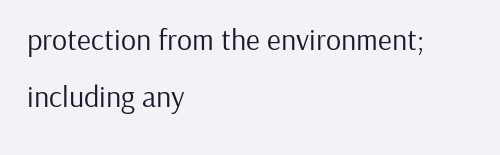protection from the environment; including any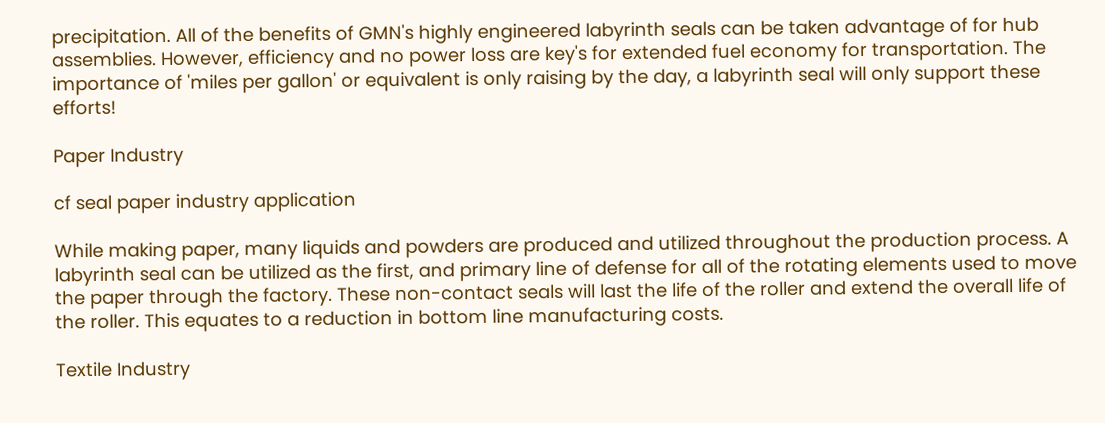precipitation. All of the benefits of GMN's highly engineered labyrinth seals can be taken advantage of for hub assemblies. However, efficiency and no power loss are key's for extended fuel economy for transportation. The importance of 'miles per gallon' or equivalent is only raising by the day, a labyrinth seal will only support these efforts!

Paper Industry

cf seal paper industry application

While making paper, many liquids and powders are produced and utilized throughout the production process. A labyrinth seal can be utilized as the first, and primary line of defense for all of the rotating elements used to move the paper through the factory. These non-contact seals will last the life of the roller and extend the overall life of the roller. This equates to a reduction in bottom line manufacturing costs.

Textile Industry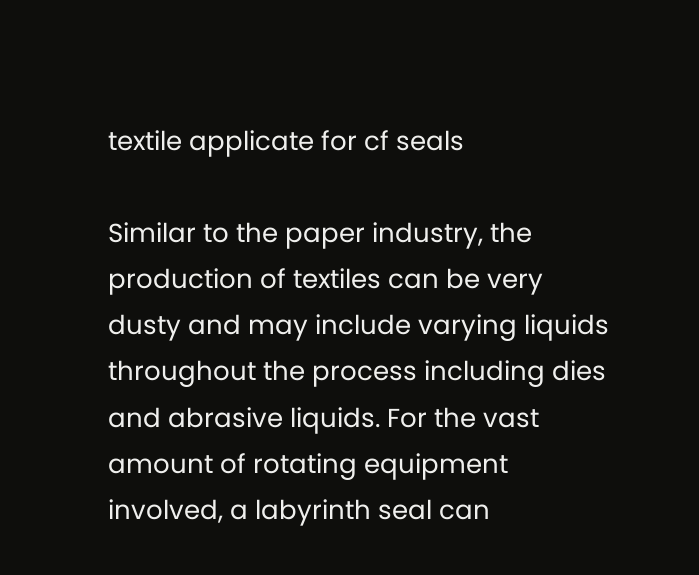textile applicate for cf seals

Similar to the paper industry, the production of textiles can be very dusty and may include varying liquids throughout the process including dies and abrasive liquids. For the vast amount of rotating equipment involved, a labyrinth seal can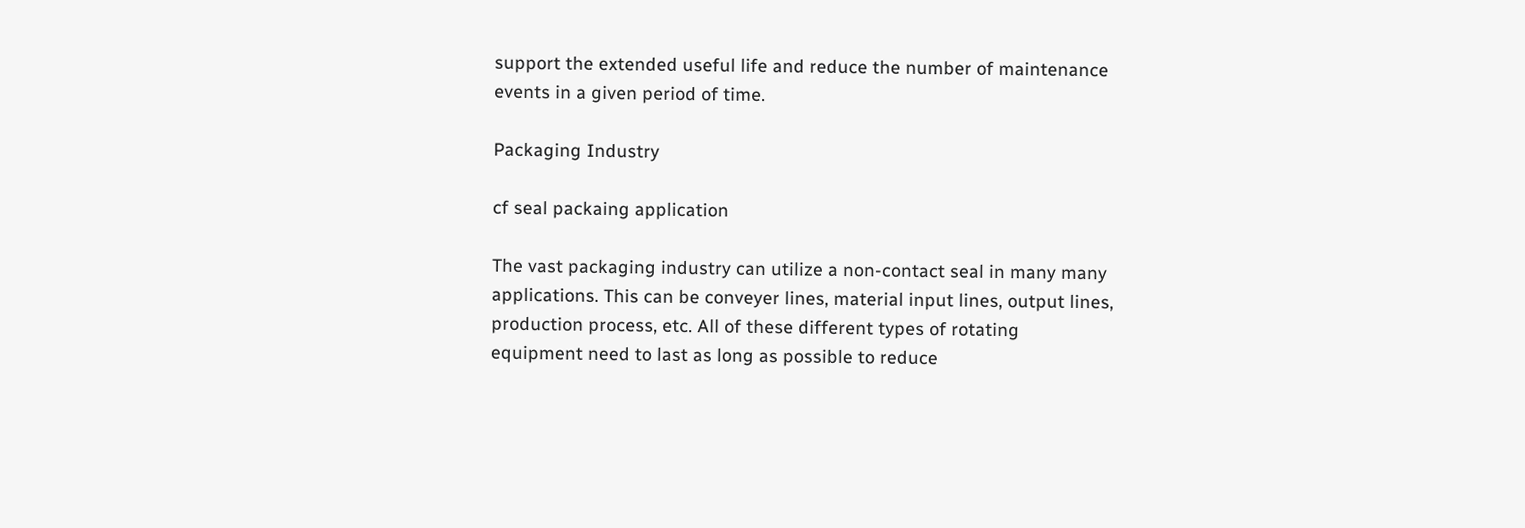support the extended useful life and reduce the number of maintenance events in a given period of time.

Packaging Industry

cf seal packaing application

The vast packaging industry can utilize a non-contact seal in many many applications. This can be conveyer lines, material input lines, output lines, production process, etc. All of these different types of rotating equipment need to last as long as possible to reduce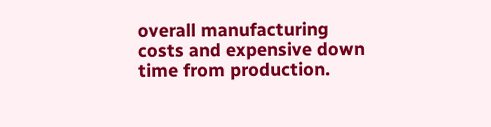overall manufacturing costs and expensive down time from production.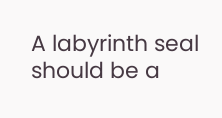A labyrinth seal should be a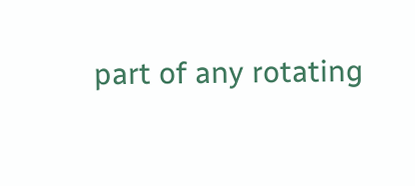part of any rotating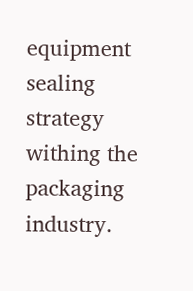equipment sealing strategy withing the packaging industry.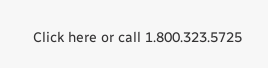Click here or call 1.800.323.5725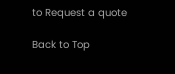to Request a quote

Back to Top